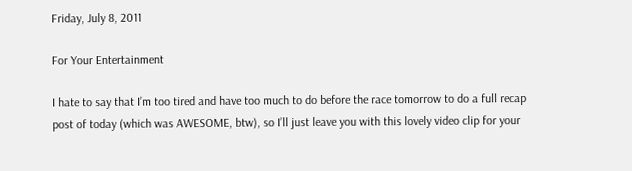Friday, July 8, 2011

For Your Entertainment

I hate to say that I’m too tired and have too much to do before the race tomorrow to do a full recap post of today (which was AWESOME, btw), so I’ll just leave you with this lovely video clip for your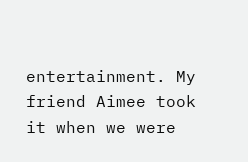entertainment. My friend Aimee took it when we were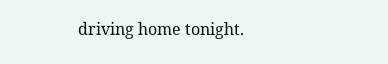driving home tonight.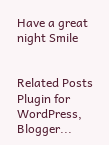Have a great night Smile


Related Posts Plugin for WordPress, Blogger...